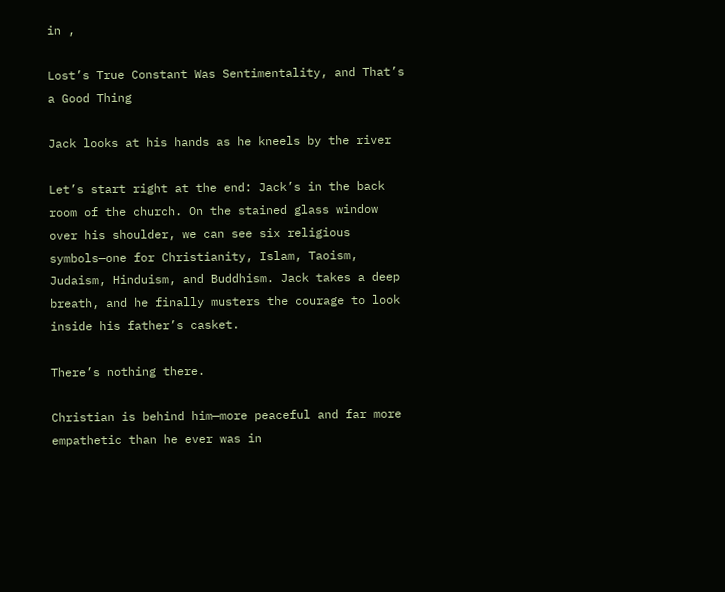in ,

Lost’s True Constant Was Sentimentality, and That’s a Good Thing

Jack looks at his hands as he kneels by the river

Let’s start right at the end: Jack’s in the back room of the church. On the stained glass window over his shoulder, we can see six religious symbols—one for Christianity, Islam, Taoism, Judaism, Hinduism, and Buddhism. Jack takes a deep breath, and he finally musters the courage to look inside his father’s casket.

There’s nothing there.

Christian is behind him—more peaceful and far more empathetic than he ever was in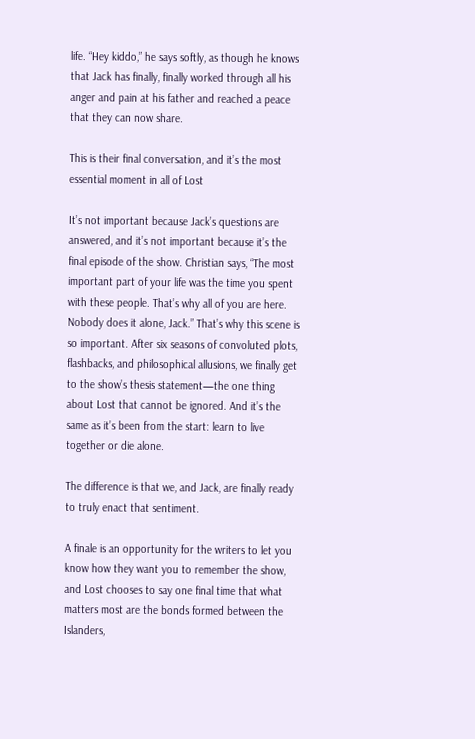life. “Hey kiddo,” he says softly, as though he knows that Jack has finally, finally worked through all his anger and pain at his father and reached a peace that they can now share.

This is their final conversation, and it’s the most essential moment in all of Lost

It’s not important because Jack’s questions are answered, and it’s not important because it’s the final episode of the show. Christian says, “The most important part of your life was the time you spent with these people. That’s why all of you are here. Nobody does it alone, Jack.” That’s why this scene is so important. After six seasons of convoluted plots, flashbacks, and philosophical allusions, we finally get to the show’s thesis statement—the one thing about Lost that cannot be ignored. And it’s the same as it’s been from the start: learn to live together or die alone.

The difference is that we, and Jack, are finally ready to truly enact that sentiment.

A finale is an opportunity for the writers to let you know how they want you to remember the show, and Lost chooses to say one final time that what matters most are the bonds formed between the Islanders,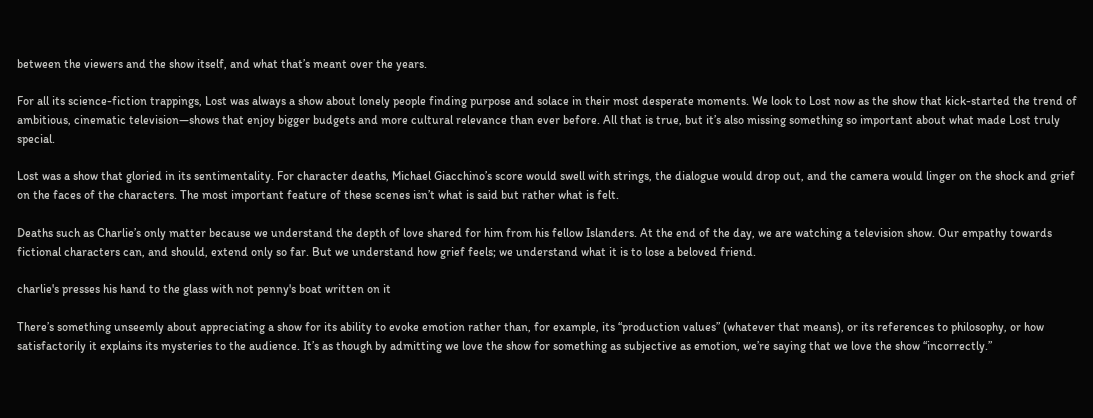between the viewers and the show itself, and what that’s meant over the years.

For all its science-fiction trappings, Lost was always a show about lonely people finding purpose and solace in their most desperate moments. We look to Lost now as the show that kick-started the trend of ambitious, cinematic television—shows that enjoy bigger budgets and more cultural relevance than ever before. All that is true, but it’s also missing something so important about what made Lost truly special.

Lost was a show that gloried in its sentimentality. For character deaths, Michael Giacchino’s score would swell with strings, the dialogue would drop out, and the camera would linger on the shock and grief on the faces of the characters. The most important feature of these scenes isn’t what is said but rather what is felt.

Deaths such as Charlie’s only matter because we understand the depth of love shared for him from his fellow Islanders. At the end of the day, we are watching a television show. Our empathy towards fictional characters can, and should, extend only so far. But we understand how grief feels; we understand what it is to lose a beloved friend.

charlie's presses his hand to the glass with not penny's boat written on it

There’s something unseemly about appreciating a show for its ability to evoke emotion rather than, for example, its “production values” (whatever that means), or its references to philosophy, or how satisfactorily it explains its mysteries to the audience. It’s as though by admitting we love the show for something as subjective as emotion, we’re saying that we love the show “incorrectly.”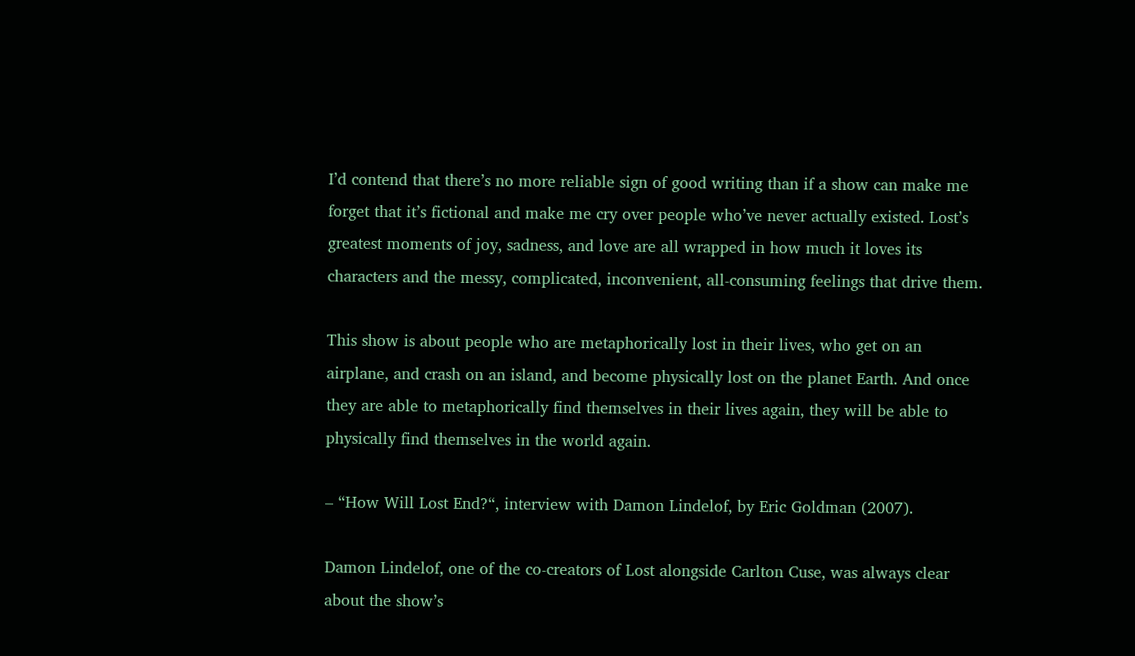I’d contend that there’s no more reliable sign of good writing than if a show can make me forget that it’s fictional and make me cry over people who’ve never actually existed. Lost’s greatest moments of joy, sadness, and love are all wrapped in how much it loves its characters and the messy, complicated, inconvenient, all-consuming feelings that drive them.

This show is about people who are metaphorically lost in their lives, who get on an airplane, and crash on an island, and become physically lost on the planet Earth. And once they are able to metaphorically find themselves in their lives again, they will be able to physically find themselves in the world again.

– “How Will Lost End?“, interview with Damon Lindelof, by Eric Goldman (2007).

Damon Lindelof, one of the co-creators of Lost alongside Carlton Cuse, was always clear about the show’s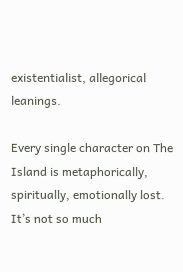existentialist, allegorical leanings.

Every single character on The Island is metaphorically, spiritually, emotionally lost. It’s not so much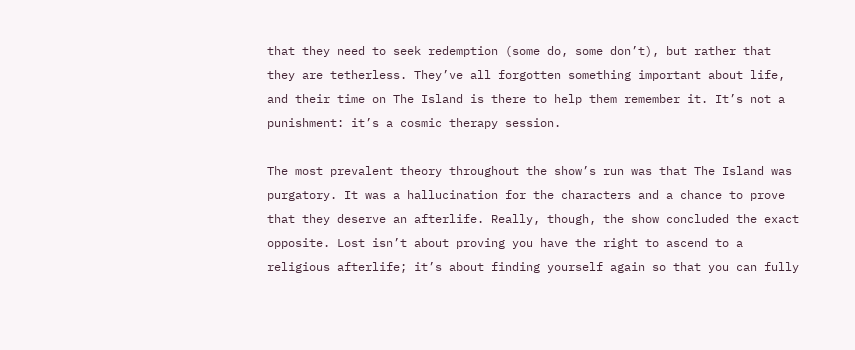that they need to seek redemption (some do, some don’t), but rather that they are tetherless. They’ve all forgotten something important about life, and their time on The Island is there to help them remember it. It’s not a punishment: it’s a cosmic therapy session.

The most prevalent theory throughout the show’s run was that The Island was purgatory. It was a hallucination for the characters and a chance to prove that they deserve an afterlife. Really, though, the show concluded the exact opposite. Lost isn’t about proving you have the right to ascend to a religious afterlife; it’s about finding yourself again so that you can fully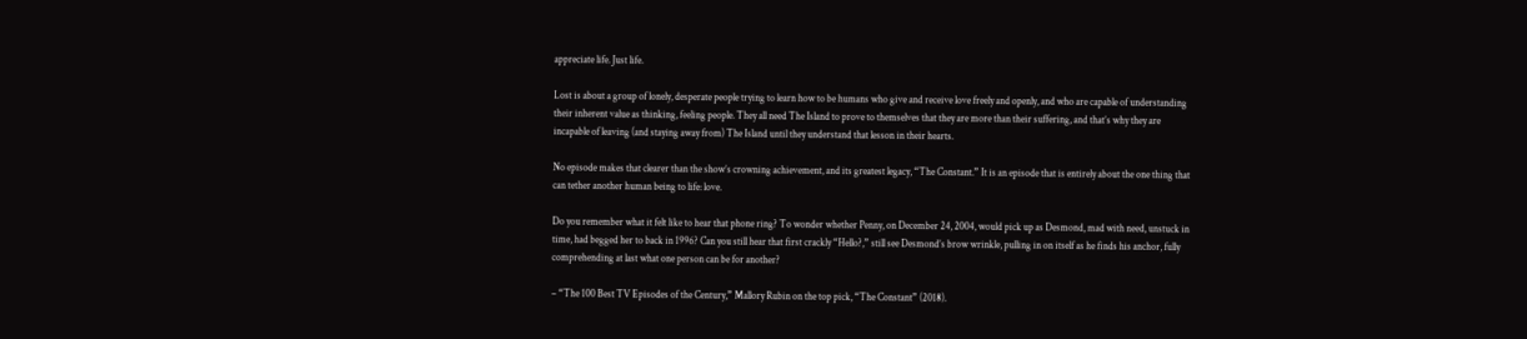appreciate life. Just life.

Lost is about a group of lonely, desperate people trying to learn how to be humans who give and receive love freely and openly, and who are capable of understanding their inherent value as thinking, feeling people. They all need The Island to prove to themselves that they are more than their suffering, and that’s why they are incapable of leaving (and staying away from) The Island until they understand that lesson in their hearts.

No episode makes that clearer than the show’s crowning achievement, and its greatest legacy, “The Constant.” It is an episode that is entirely about the one thing that can tether another human being to life: love.

Do you remember what it felt like to hear that phone ring? To wonder whether Penny, on December 24, 2004, would pick up as Desmond, mad with need, unstuck in time, had begged her to back in 1996? Can you still hear that first crackly “Hello?,” still see Desmond’s brow wrinkle, pulling in on itself as he finds his anchor, fully comprehending at last what one person can be for another?

– “The 100 Best TV Episodes of the Century,” Mallory Rubin on the top pick, “The Constant” (2018).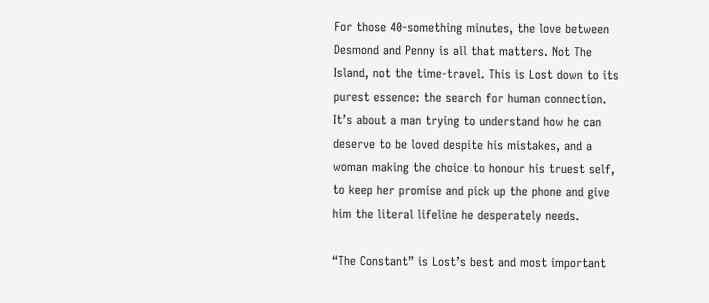For those 40-something minutes, the love between Desmond and Penny is all that matters. Not The Island, not the time-travel. This is Lost down to its purest essence: the search for human connection. It’s about a man trying to understand how he can deserve to be loved despite his mistakes, and a woman making the choice to honour his truest self, to keep her promise and pick up the phone and give him the literal lifeline he desperately needs.

“The Constant” is Lost’s best and most important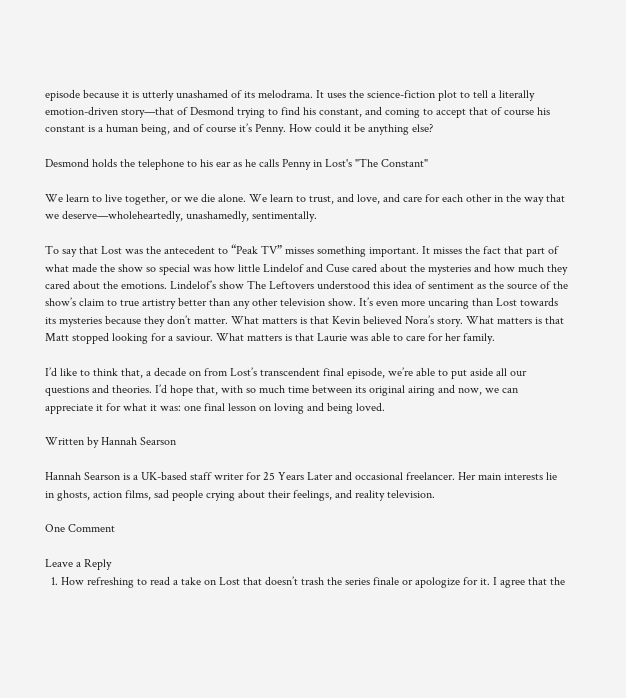episode because it is utterly unashamed of its melodrama. It uses the science-fiction plot to tell a literally emotion-driven story—that of Desmond trying to find his constant, and coming to accept that of course his constant is a human being, and of course it’s Penny. How could it be anything else?

Desmond holds the telephone to his ear as he calls Penny in Lost's "The Constant"

We learn to live together, or we die alone. We learn to trust, and love, and care for each other in the way that we deserve—wholeheartedly, unashamedly, sentimentally.

To say that Lost was the antecedent to “Peak TV” misses something important. It misses the fact that part of what made the show so special was how little Lindelof and Cuse cared about the mysteries and how much they cared about the emotions. Lindelof’s show The Leftovers understood this idea of sentiment as the source of the show’s claim to true artistry better than any other television show. It’s even more uncaring than Lost towards its mysteries because they don’t matter. What matters is that Kevin believed Nora’s story. What matters is that Matt stopped looking for a saviour. What matters is that Laurie was able to care for her family.

I’d like to think that, a decade on from Lost’s transcendent final episode, we’re able to put aside all our questions and theories. I’d hope that, with so much time between its original airing and now, we can appreciate it for what it was: one final lesson on loving and being loved.

Written by Hannah Searson

Hannah Searson is a UK-based staff writer for 25 Years Later and occasional freelancer. Her main interests lie in ghosts, action films, sad people crying about their feelings, and reality television.

One Comment

Leave a Reply
  1. How refreshing to read a take on Lost that doesn’t trash the series finale or apologize for it. I agree that the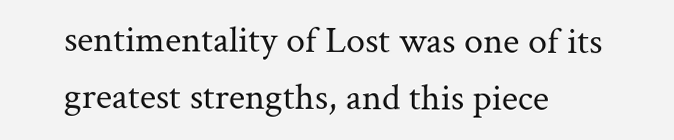sentimentality of Lost was one of its greatest strengths, and this piece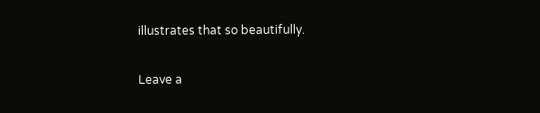illustrates that so beautifully.

Leave a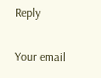Reply

Your email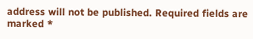address will not be published. Required fields are marked *